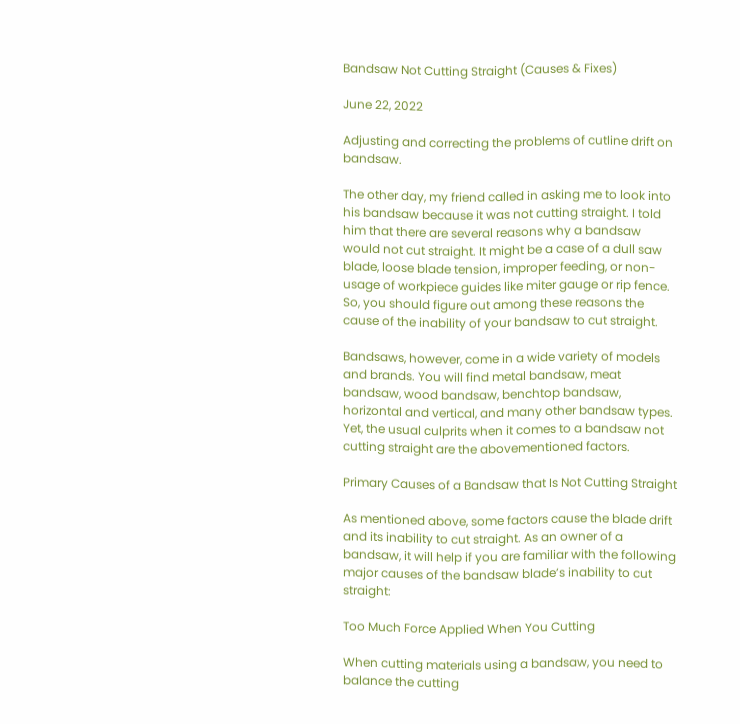Bandsaw Not Cutting Straight (Causes & Fixes)

June 22, 2022

Adjusting and correcting the problems of cutline drift on bandsaw.

The other day, my friend called in asking me to look into his bandsaw because it was not cutting straight. I told him that there are several reasons why a bandsaw would not cut straight. It might be a case of a dull saw blade, loose blade tension, improper feeding, or non-usage of workpiece guides like miter gauge or rip fence. So, you should figure out among these reasons the cause of the inability of your bandsaw to cut straight.

Bandsaws, however, come in a wide variety of models and brands. You will find metal bandsaw, meat bandsaw, wood bandsaw, benchtop bandsaw, horizontal and vertical, and many other bandsaw types. Yet, the usual culprits when it comes to a bandsaw not cutting straight are the abovementioned factors.

Primary Causes of a Bandsaw that Is Not Cutting Straight

As mentioned above, some factors cause the blade drift and its inability to cut straight. As an owner of a bandsaw, it will help if you are familiar with the following major causes of the bandsaw blade’s inability to cut straight:

Too Much Force Applied When You Cutting

When cutting materials using a bandsaw, you need to balance the cutting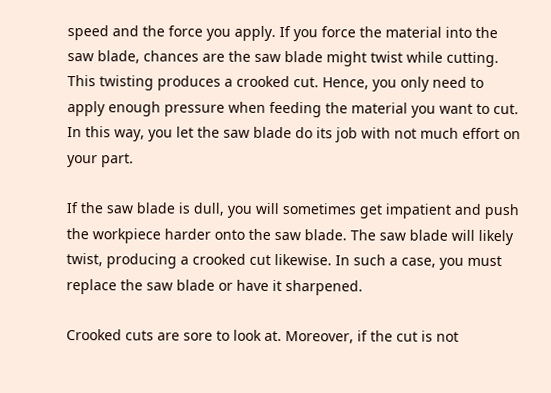speed and the force you apply. If you force the material into the saw blade, chances are the saw blade might twist while cutting. This twisting produces a crooked cut. Hence, you only need to apply enough pressure when feeding the material you want to cut. In this way, you let the saw blade do its job with not much effort on your part.

If the saw blade is dull, you will sometimes get impatient and push the workpiece harder onto the saw blade. The saw blade will likely twist, producing a crooked cut likewise. In such a case, you must replace the saw blade or have it sharpened.

Crooked cuts are sore to look at. Moreover, if the cut is not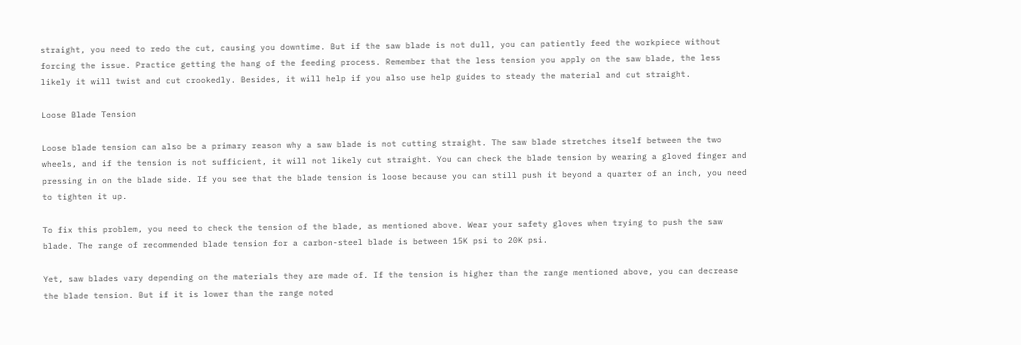straight, you need to redo the cut, causing you downtime. But if the saw blade is not dull, you can patiently feed the workpiece without forcing the issue. Practice getting the hang of the feeding process. Remember that the less tension you apply on the saw blade, the less likely it will twist and cut crookedly. Besides, it will help if you also use help guides to steady the material and cut straight.

Loose Blade Tension

Loose blade tension can also be a primary reason why a saw blade is not cutting straight. The saw blade stretches itself between the two wheels, and if the tension is not sufficient, it will not likely cut straight. You can check the blade tension by wearing a gloved finger and pressing in on the blade side. If you see that the blade tension is loose because you can still push it beyond a quarter of an inch, you need to tighten it up.

To fix this problem, you need to check the tension of the blade, as mentioned above. Wear your safety gloves when trying to push the saw blade. The range of recommended blade tension for a carbon-steel blade is between 15K psi to 20K psi.

Yet, saw blades vary depending on the materials they are made of. If the tension is higher than the range mentioned above, you can decrease the blade tension. But if it is lower than the range noted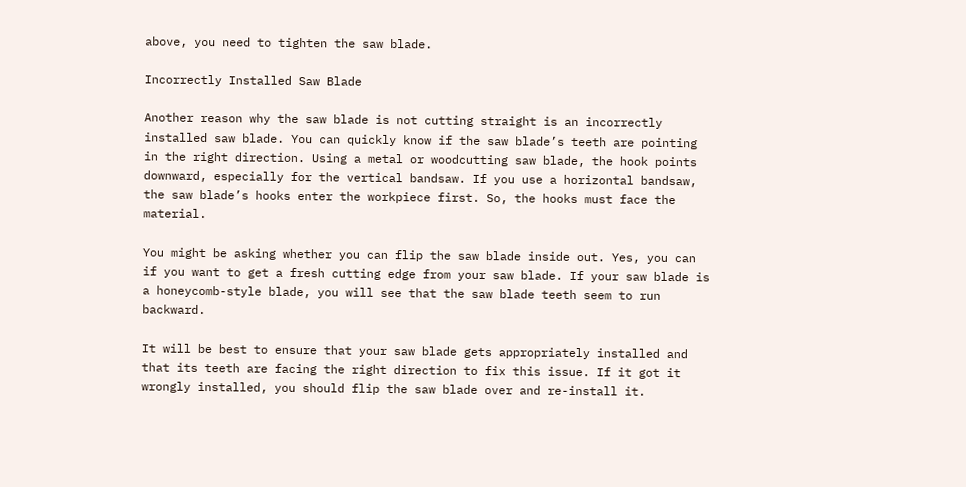above, you need to tighten the saw blade.

Incorrectly Installed Saw Blade

Another reason why the saw blade is not cutting straight is an incorrectly installed saw blade. You can quickly know if the saw blade’s teeth are pointing in the right direction. Using a metal or woodcutting saw blade, the hook points downward, especially for the vertical bandsaw. If you use a horizontal bandsaw, the saw blade’s hooks enter the workpiece first. So, the hooks must face the material.

You might be asking whether you can flip the saw blade inside out. Yes, you can if you want to get a fresh cutting edge from your saw blade. If your saw blade is a honeycomb-style blade, you will see that the saw blade teeth seem to run backward.

It will be best to ensure that your saw blade gets appropriately installed and that its teeth are facing the right direction to fix this issue. If it got it wrongly installed, you should flip the saw blade over and re-install it.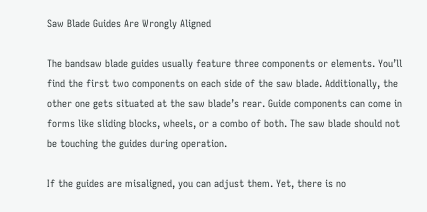Saw Blade Guides Are Wrongly Aligned

The bandsaw blade guides usually feature three components or elements. You’ll find the first two components on each side of the saw blade. Additionally, the other one gets situated at the saw blade’s rear. Guide components can come in forms like sliding blocks, wheels, or a combo of both. The saw blade should not be touching the guides during operation.

If the guides are misaligned, you can adjust them. Yet, there is no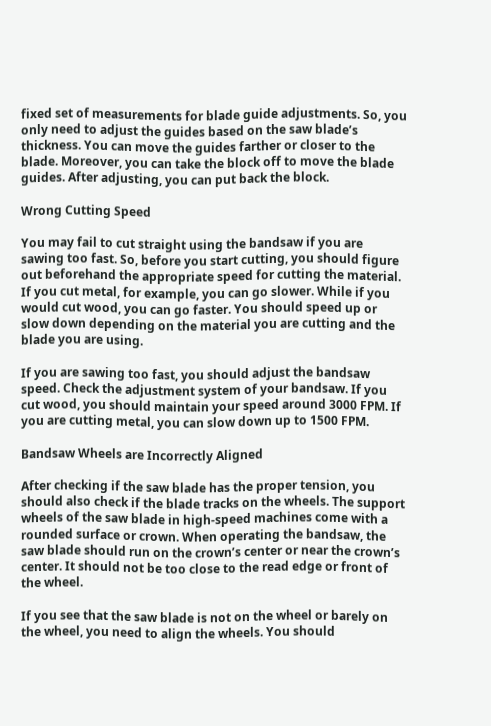fixed set of measurements for blade guide adjustments. So, you only need to adjust the guides based on the saw blade’s thickness. You can move the guides farther or closer to the blade. Moreover, you can take the block off to move the blade guides. After adjusting, you can put back the block.

Wrong Cutting Speed

You may fail to cut straight using the bandsaw if you are sawing too fast. So, before you start cutting, you should figure out beforehand the appropriate speed for cutting the material. If you cut metal, for example, you can go slower. While if you would cut wood, you can go faster. You should speed up or slow down depending on the material you are cutting and the blade you are using.

If you are sawing too fast, you should adjust the bandsaw speed. Check the adjustment system of your bandsaw. If you cut wood, you should maintain your speed around 3000 FPM. If you are cutting metal, you can slow down up to 1500 FPM.

Bandsaw Wheels are Incorrectly Aligned

After checking if the saw blade has the proper tension, you should also check if the blade tracks on the wheels. The support wheels of the saw blade in high-speed machines come with a rounded surface or crown. When operating the bandsaw, the saw blade should run on the crown’s center or near the crown’s center. It should not be too close to the read edge or front of the wheel.

If you see that the saw blade is not on the wheel or barely on the wheel, you need to align the wheels. You should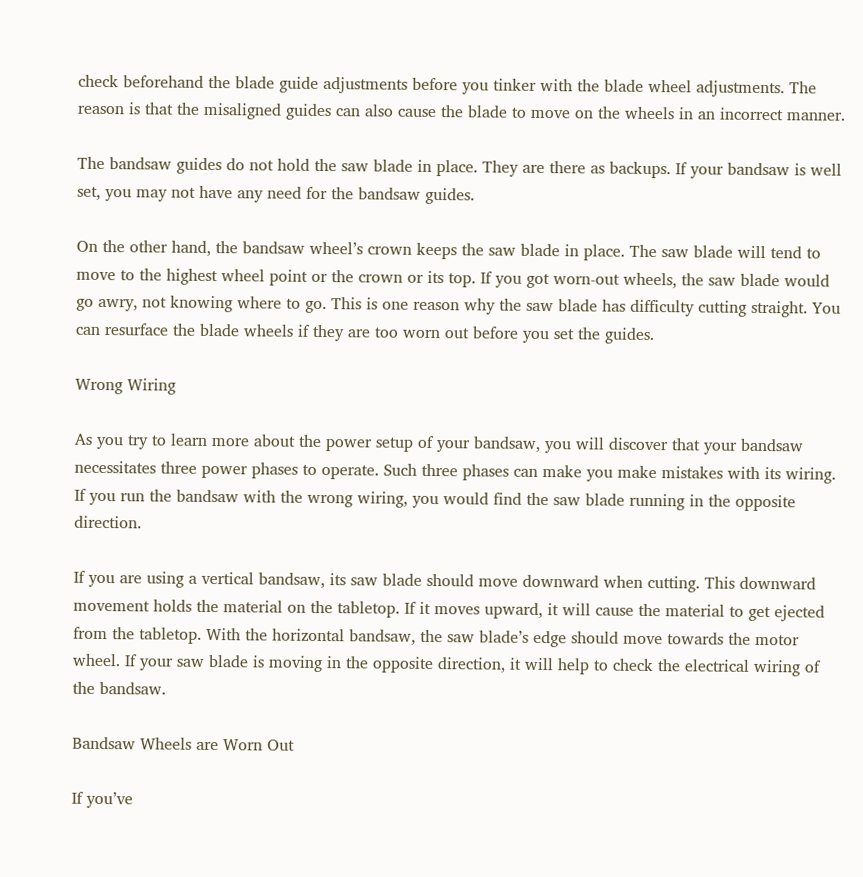check beforehand the blade guide adjustments before you tinker with the blade wheel adjustments. The reason is that the misaligned guides can also cause the blade to move on the wheels in an incorrect manner.

The bandsaw guides do not hold the saw blade in place. They are there as backups. If your bandsaw is well set, you may not have any need for the bandsaw guides.

On the other hand, the bandsaw wheel’s crown keeps the saw blade in place. The saw blade will tend to move to the highest wheel point or the crown or its top. If you got worn-out wheels, the saw blade would go awry, not knowing where to go. This is one reason why the saw blade has difficulty cutting straight. You can resurface the blade wheels if they are too worn out before you set the guides.

Wrong Wiring

As you try to learn more about the power setup of your bandsaw, you will discover that your bandsaw necessitates three power phases to operate. Such three phases can make you make mistakes with its wiring. If you run the bandsaw with the wrong wiring, you would find the saw blade running in the opposite direction.

If you are using a vertical bandsaw, its saw blade should move downward when cutting. This downward movement holds the material on the tabletop. If it moves upward, it will cause the material to get ejected from the tabletop. With the horizontal bandsaw, the saw blade’s edge should move towards the motor wheel. If your saw blade is moving in the opposite direction, it will help to check the electrical wiring of the bandsaw.

Bandsaw Wheels are Worn Out

If you’ve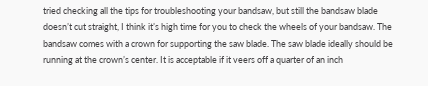tried checking all the tips for troubleshooting your bandsaw, but still the bandsaw blade doesn’t cut straight, I think it’s high time for you to check the wheels of your bandsaw. The bandsaw comes with a crown for supporting the saw blade. The saw blade ideally should be running at the crown’s center. It is acceptable if it veers off a quarter of an inch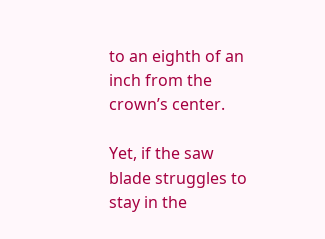to an eighth of an inch from the crown’s center.

Yet, if the saw blade struggles to stay in the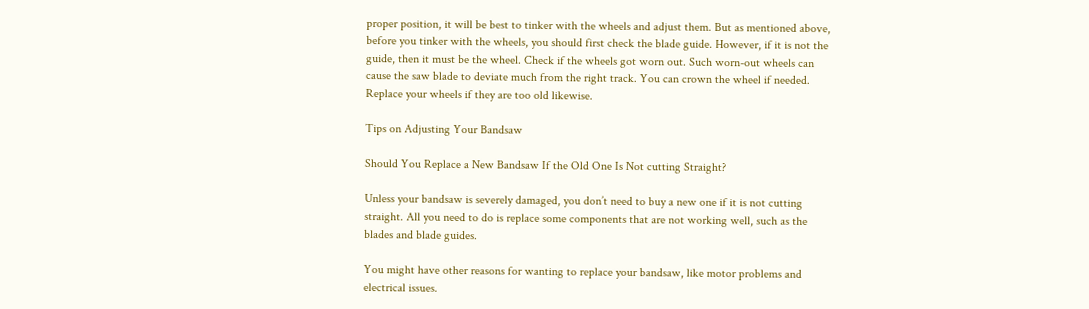proper position, it will be best to tinker with the wheels and adjust them. But as mentioned above, before you tinker with the wheels, you should first check the blade guide. However, if it is not the guide, then it must be the wheel. Check if the wheels got worn out. Such worn-out wheels can cause the saw blade to deviate much from the right track. You can crown the wheel if needed. Replace your wheels if they are too old likewise.

Tips on Adjusting Your Bandsaw

Should You Replace a New Bandsaw If the Old One Is Not cutting Straight?

Unless your bandsaw is severely damaged, you don’t need to buy a new one if it is not cutting straight. All you need to do is replace some components that are not working well, such as the blades and blade guides.

You might have other reasons for wanting to replace your bandsaw, like motor problems and electrical issues.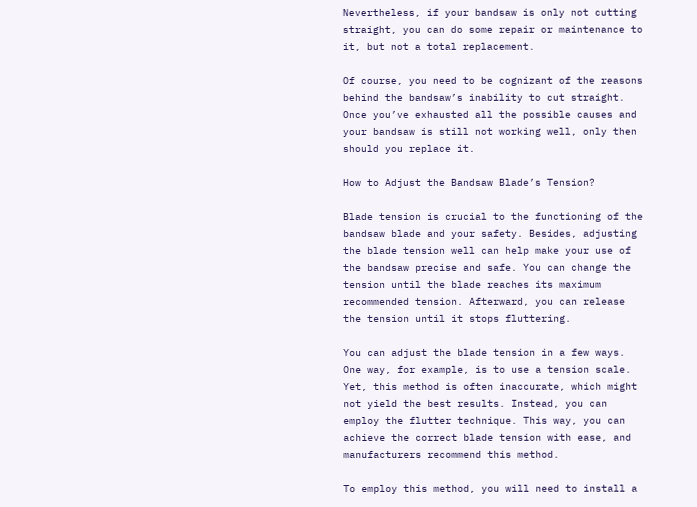Nevertheless, if your bandsaw is only not cutting straight, you can do some repair or maintenance to it, but not a total replacement.

Of course, you need to be cognizant of the reasons behind the bandsaw’s inability to cut straight. Once you’ve exhausted all the possible causes and your bandsaw is still not working well, only then should you replace it.

How to Adjust the Bandsaw Blade’s Tension?

Blade tension is crucial to the functioning of the bandsaw blade and your safety. Besides, adjusting the blade tension well can help make your use of the bandsaw precise and safe. You can change the tension until the blade reaches its maximum recommended tension. Afterward, you can release the tension until it stops fluttering.

You can adjust the blade tension in a few ways. One way, for example, is to use a tension scale. Yet, this method is often inaccurate, which might not yield the best results. Instead, you can employ the flutter technique. This way, you can achieve the correct blade tension with ease, and manufacturers recommend this method.

To employ this method, you will need to install a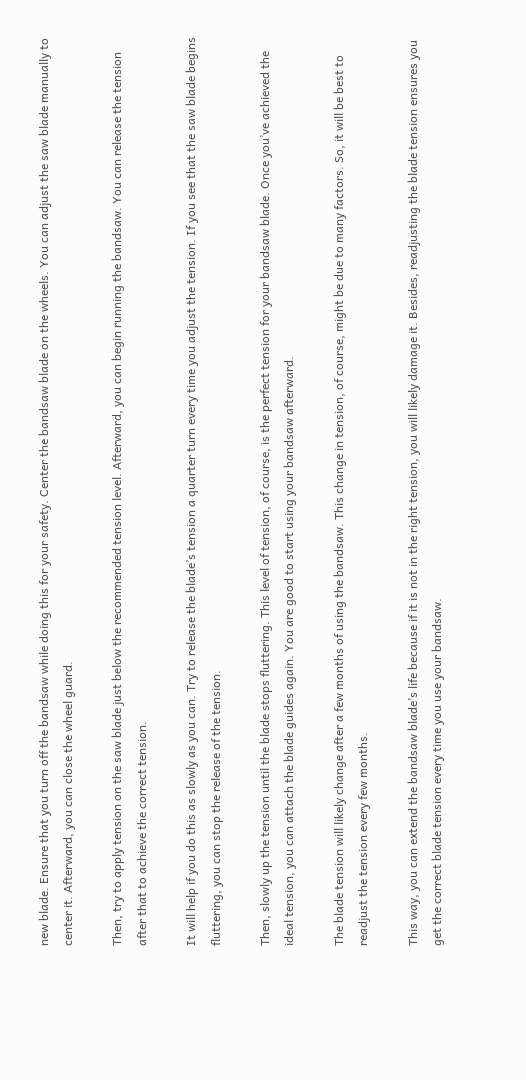new blade. Ensure that you turn off the bandsaw while doing this for your safety. Center the bandsaw blade on the wheels. You can adjust the saw blade manually to center it. Afterward, you can close the wheel guard.

Then, try to apply tension on the saw blade just below the recommended tension level. Afterward, you can begin running the bandsaw. You can release the tension after that to achieve the correct tension.

It will help if you do this as slowly as you can. Try to release the blade’s tension a quarter turn every time you adjust the tension. If you see that the saw blade begins fluttering, you can stop the release of the tension.

Then, slowly up the tension until the blade stops fluttering. This level of tension, of course, is the perfect tension for your bandsaw blade. Once you’ve achieved the ideal tension, you can attach the blade guides again. You are good to start using your bandsaw afterward.

The blade tension will likely change after a few months of using the bandsaw. This change in tension, of course, might be due to many factors. So, it will be best to readjust the tension every few months.

This way, you can extend the bandsaw blade’s life because if it is not in the right tension, you will likely damage it. Besides, readjusting the blade tension ensures you get the correct blade tension every time you use your bandsaw.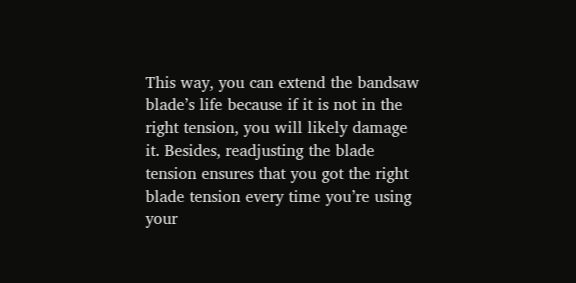This way, you can extend the bandsaw blade’s life because if it is not in the right tension, you will likely damage it. Besides, readjusting the blade tension ensures that you got the right blade tension every time you’re using your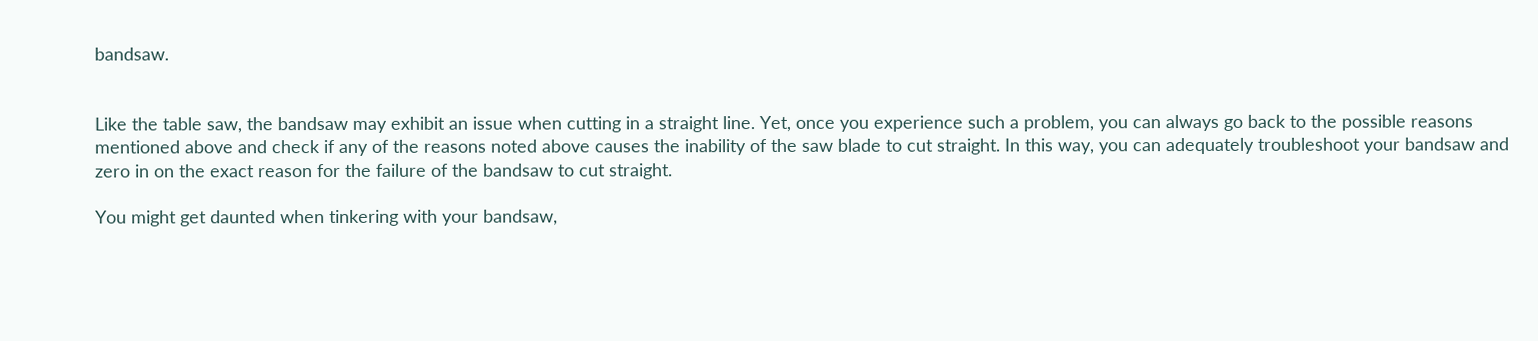bandsaw.


Like the table saw, the bandsaw may exhibit an issue when cutting in a straight line. Yet, once you experience such a problem, you can always go back to the possible reasons mentioned above and check if any of the reasons noted above causes the inability of the saw blade to cut straight. In this way, you can adequately troubleshoot your bandsaw and zero in on the exact reason for the failure of the bandsaw to cut straight.

You might get daunted when tinkering with your bandsaw,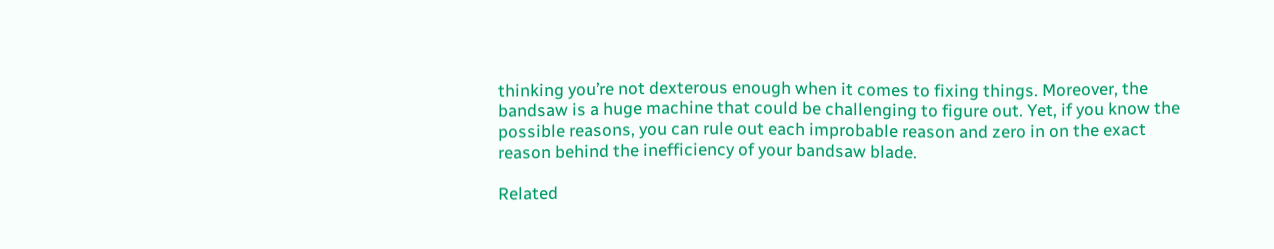thinking you’re not dexterous enough when it comes to fixing things. Moreover, the bandsaw is a huge machine that could be challenging to figure out. Yet, if you know the possible reasons, you can rule out each improbable reason and zero in on the exact reason behind the inefficiency of your bandsaw blade.

Related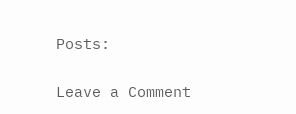Posts:

Leave a Comment